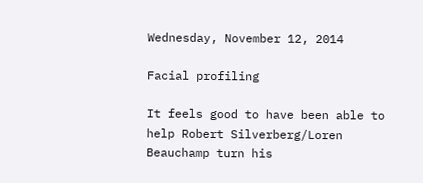Wednesday, November 12, 2014

Facial profiling

It feels good to have been able to help Robert Silverberg/Loren Beauchamp turn his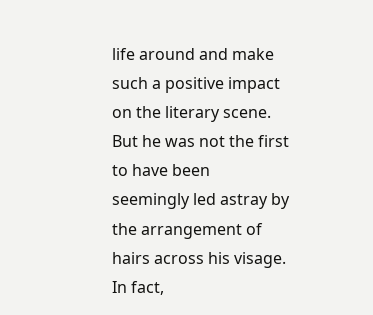life around and make such a positive impact on the literary scene. But he was not the first to have been seemingly led astray by the arrangement of hairs across his visage. In fact,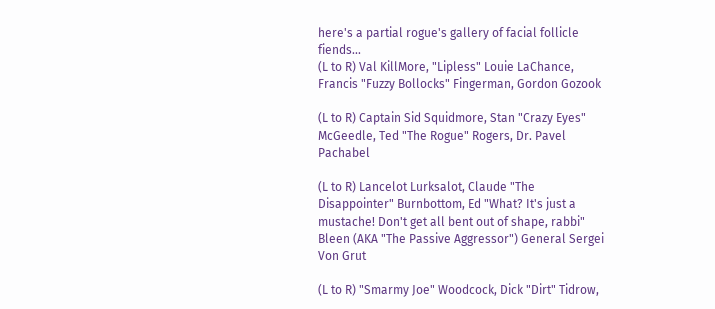here's a partial rogue's gallery of facial follicle fiends...
(L to R) Val KillMore, "Lipless" Louie LaChance, Francis "Fuzzy Bollocks" Fingerman, Gordon Gozook

(L to R) Captain Sid Squidmore, Stan "Crazy Eyes" McGeedle, Ted "The Rogue" Rogers, Dr. Pavel Pachabel

(L to R) Lancelot Lurksalot, Claude "The Disappointer" Burnbottom, Ed "What? It's just a mustache! Don't get all bent out of shape, rabbi" Bleen (AKA "The Passive Aggressor") General Sergei Von Grut

(L to R) "Smarmy Joe" Woodcock, Dick "Dirt" Tidrow,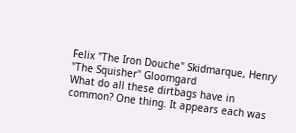Felix "The Iron Douche" Skidmarque, Henry "The Squisher" Gloomgard
What do all these dirtbags have in common? One thing. It appears each was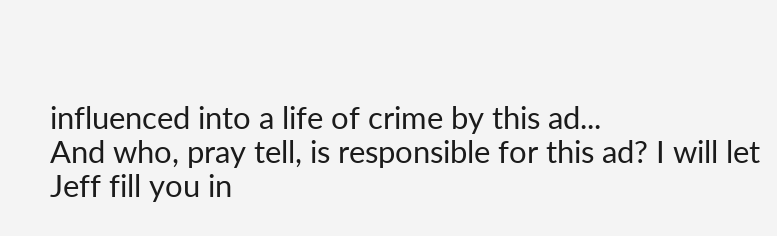influenced into a life of crime by this ad...
And who, pray tell, is responsible for this ad? I will let Jeff fill you in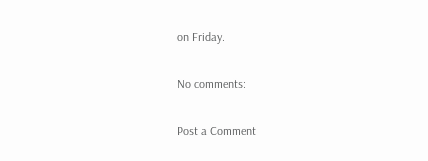on Friday.

No comments:

Post a Comment